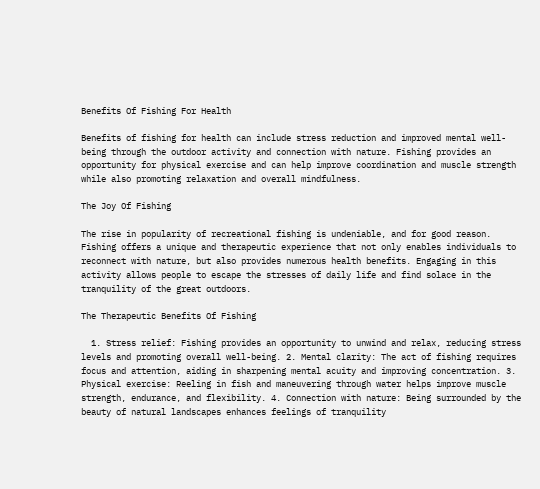Benefits Of Fishing For Health

Benefits of fishing for health can include stress reduction and improved mental well-being through the outdoor activity and connection with nature. Fishing provides an opportunity for physical exercise and can help improve coordination and muscle strength while also promoting relaxation and overall mindfulness.

The Joy Of Fishing

The rise in popularity of recreational fishing is undeniable, and for good reason. Fishing offers a unique and therapeutic experience that not only enables individuals to reconnect with nature, but also provides numerous health benefits. Engaging in this activity allows people to escape the stresses of daily life and find solace in the tranquility of the great outdoors.

The Therapeutic Benefits Of Fishing

  1. Stress relief: Fishing provides an opportunity to unwind and relax, reducing stress levels and promoting overall well-being. 2. Mental clarity: The act of fishing requires focus and attention, aiding in sharpening mental acuity and improving concentration. 3. Physical exercise: Reeling in fish and maneuvering through water helps improve muscle strength, endurance, and flexibility. 4. Connection with nature: Being surrounded by the beauty of natural landscapes enhances feelings of tranquility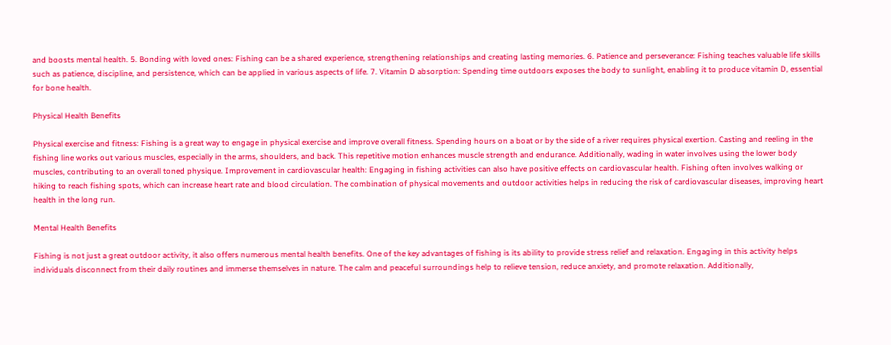and boosts mental health. 5. Bonding with loved ones: Fishing can be a shared experience, strengthening relationships and creating lasting memories. 6. Patience and perseverance: Fishing teaches valuable life skills such as patience, discipline, and persistence, which can be applied in various aspects of life. 7. Vitamin D absorption: Spending time outdoors exposes the body to sunlight, enabling it to produce vitamin D, essential for bone health.

Physical Health Benefits

Physical exercise and fitness: Fishing is a great way to engage in physical exercise and improve overall fitness. Spending hours on a boat or by the side of a river requires physical exertion. Casting and reeling in the fishing line works out various muscles, especially in the arms, shoulders, and back. This repetitive motion enhances muscle strength and endurance. Additionally, wading in water involves using the lower body muscles, contributing to an overall toned physique. Improvement in cardiovascular health: Engaging in fishing activities can also have positive effects on cardiovascular health. Fishing often involves walking or hiking to reach fishing spots, which can increase heart rate and blood circulation. The combination of physical movements and outdoor activities helps in reducing the risk of cardiovascular diseases, improving heart health in the long run.

Mental Health Benefits

Fishing is not just a great outdoor activity, it also offers numerous mental health benefits. One of the key advantages of fishing is its ability to provide stress relief and relaxation. Engaging in this activity helps individuals disconnect from their daily routines and immerse themselves in nature. The calm and peaceful surroundings help to relieve tension, reduce anxiety, and promote relaxation. Additionally,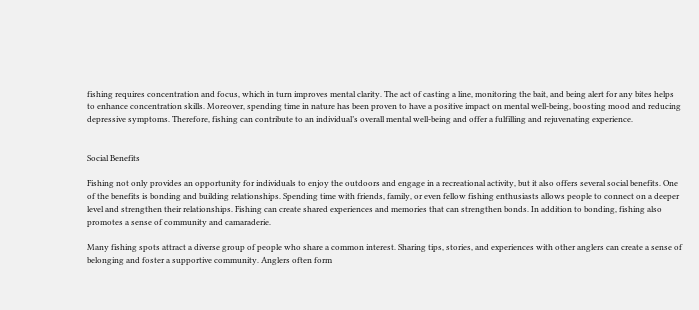fishing requires concentration and focus, which in turn improves mental clarity. The act of casting a line, monitoring the bait, and being alert for any bites helps to enhance concentration skills. Moreover, spending time in nature has been proven to have a positive impact on mental well-being, boosting mood and reducing depressive symptoms. Therefore, fishing can contribute to an individual’s overall mental well-being and offer a fulfilling and rejuvenating experience.


Social Benefits

Fishing not only provides an opportunity for individuals to enjoy the outdoors and engage in a recreational activity, but it also offers several social benefits. One of the benefits is bonding and building relationships. Spending time with friends, family, or even fellow fishing enthusiasts allows people to connect on a deeper level and strengthen their relationships. Fishing can create shared experiences and memories that can strengthen bonds. In addition to bonding, fishing also promotes a sense of community and camaraderie.

Many fishing spots attract a diverse group of people who share a common interest. Sharing tips, stories, and experiences with other anglers can create a sense of belonging and foster a supportive community. Anglers often form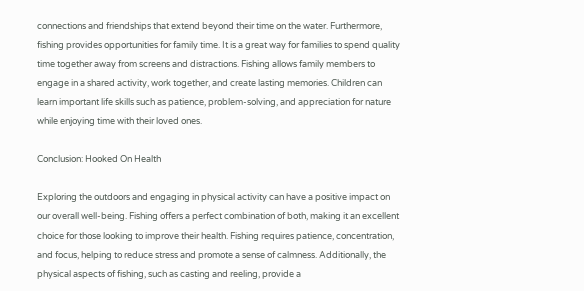connections and friendships that extend beyond their time on the water. Furthermore, fishing provides opportunities for family time. It is a great way for families to spend quality time together away from screens and distractions. Fishing allows family members to engage in a shared activity, work together, and create lasting memories. Children can learn important life skills such as patience, problem-solving, and appreciation for nature while enjoying time with their loved ones.

Conclusion: Hooked On Health

Exploring the outdoors and engaging in physical activity can have a positive impact on our overall well-being. Fishing offers a perfect combination of both, making it an excellent choice for those looking to improve their health. Fishing requires patience, concentration, and focus, helping to reduce stress and promote a sense of calmness. Additionally, the physical aspects of fishing, such as casting and reeling, provide a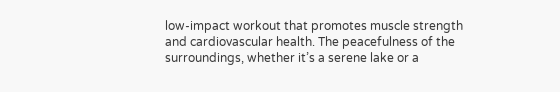low-impact workout that promotes muscle strength and cardiovascular health. The peacefulness of the surroundings, whether it’s a serene lake or a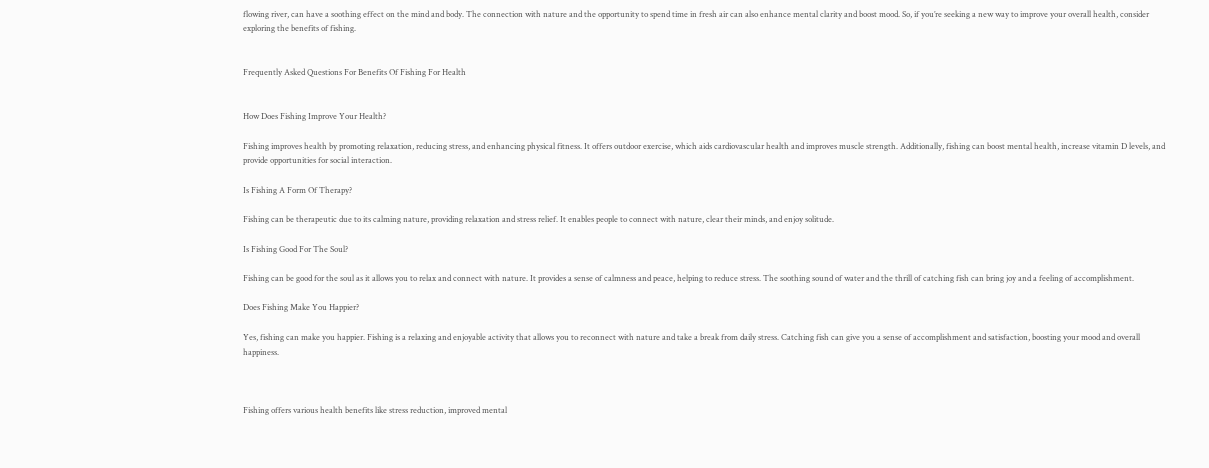flowing river, can have a soothing effect on the mind and body. The connection with nature and the opportunity to spend time in fresh air can also enhance mental clarity and boost mood. So, if you’re seeking a new way to improve your overall health, consider exploring the benefits of fishing.


Frequently Asked Questions For Benefits Of Fishing For Health


How Does Fishing Improve Your Health?

Fishing improves health by promoting relaxation, reducing stress, and enhancing physical fitness. It offers outdoor exercise, which aids cardiovascular health and improves muscle strength. Additionally, fishing can boost mental health, increase vitamin D levels, and provide opportunities for social interaction.

Is Fishing A Form Of Therapy?

Fishing can be therapeutic due to its calming nature, providing relaxation and stress relief. It enables people to connect with nature, clear their minds, and enjoy solitude.

Is Fishing Good For The Soul?

Fishing can be good for the soul as it allows you to relax and connect with nature. It provides a sense of calmness and peace, helping to reduce stress. The soothing sound of water and the thrill of catching fish can bring joy and a feeling of accomplishment.

Does Fishing Make You Happier?

Yes, fishing can make you happier. Fishing is a relaxing and enjoyable activity that allows you to reconnect with nature and take a break from daily stress. Catching fish can give you a sense of accomplishment and satisfaction, boosting your mood and overall happiness.



Fishing offers various health benefits like stress reduction, improved mental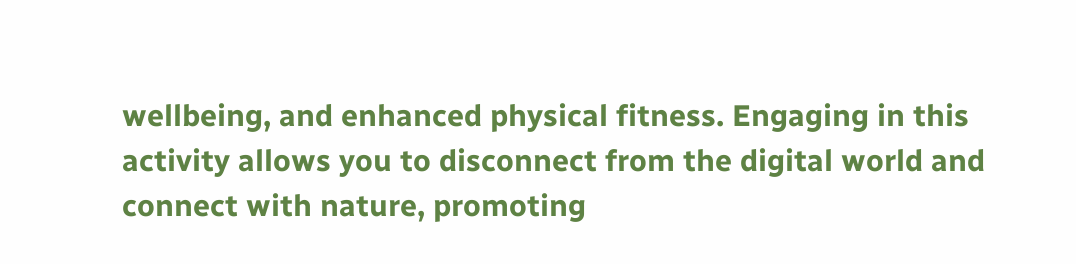wellbeing, and enhanced physical fitness. Engaging in this activity allows you to disconnect from the digital world and connect with nature, promoting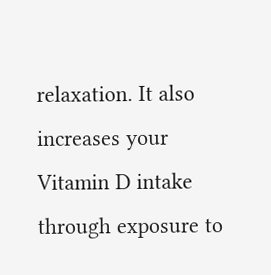relaxation. It also increases your Vitamin D intake through exposure to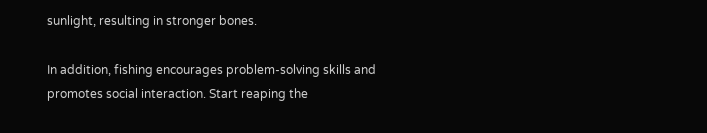sunlight, resulting in stronger bones.

In addition, fishing encourages problem-solving skills and promotes social interaction. Start reaping the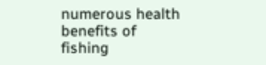numerous health benefits of fishing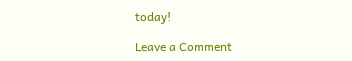today!

Leave a Comment